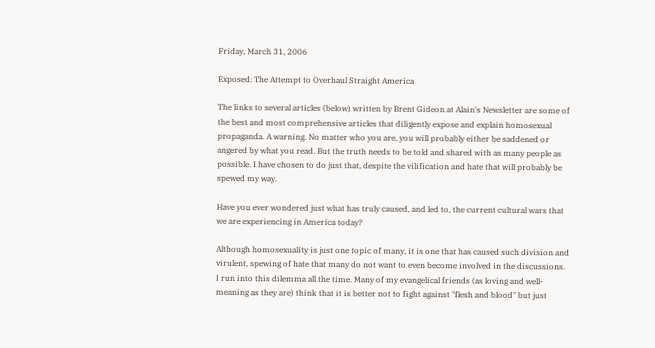Friday, March 31, 2006

Exposed: The Attempt to Overhaul Straight America

The links to several articles (below) written by Brent Gideon at Alain's Newsletter are some of the best and most comprehensive articles that diligently expose and explain homosexual propaganda. A warning. No matter who you are, you will probably either be saddened or angered by what you read. But the truth needs to be told and shared with as many people as possible. I have chosen to do just that, despite the vilification and hate that will probably be spewed my way.

Have you ever wondered just what has truly caused, and led to, the current cultural wars that we are experiencing in America today?

Although homosexuality is just one topic of many, it is one that has caused such division and virulent, spewing of hate that many do not want to even become involved in the discussions. I run into this dilemma all the time. Many of my evangelical friends (as loving and well-meaning as they are) think that it is better not to fight against "flesh and blood" but just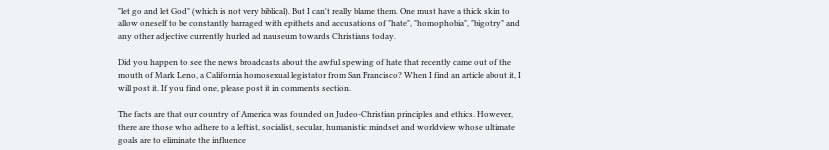"let go and let God" (which is not very biblical). But I can't really blame them. One must have a thick skin to allow oneself to be constantly barraged with epithets and accusations of "hate", "homophobia", "bigotry" and any other adjective currently hurled ad nauseum towards Christians today.

Did you happen to see the news broadcasts about the awful spewing of hate that recently came out of the mouth of Mark Leno, a California homosexual legistator from San Francisco? When I find an article about it, I will post it. If you find one, please post it in comments section.

The facts are that our country of America was founded on Judeo-Christian principles and ethics. However, there are those who adhere to a leftist, socialist, secular, humanistic mindset and worldview whose ultimate goals are to eliminate the influence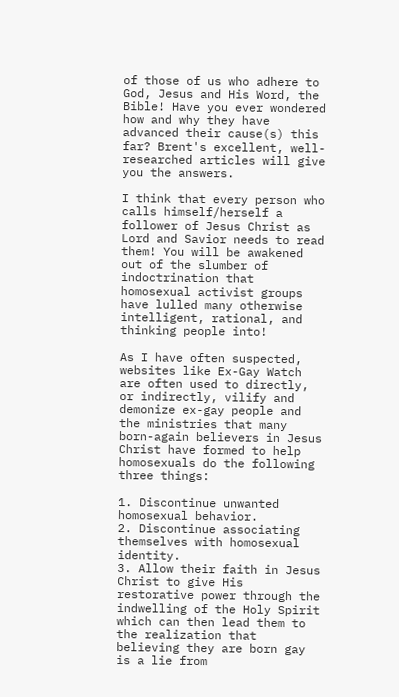of those of us who adhere to God, Jesus and His Word, the Bible! Have you ever wondered how and why they have advanced their cause(s) this far? Brent's excellent, well-researched articles will give you the answers.

I think that every person who calls himself/herself a follower of Jesus Christ as Lord and Savior needs to read them! You will be awakened out of the slumber of indoctrination that homosexual activist groups have lulled many otherwise intelligent, rational, and thinking people into!

As I have often suspected, websites like Ex-Gay Watch are often used to directly, or indirectly, vilify and demonize ex-gay people and the ministries that many born-again believers in Jesus Christ have formed to help homosexuals do the following three things:

1. Discontinue unwanted homosexual behavior.
2. Discontinue associating themselves with homosexual identity.
3. Allow their faith in Jesus Christ to give His restorative power through the indwelling of the Holy Spirit which can then lead them to the realization that believing they are born gay is a lie from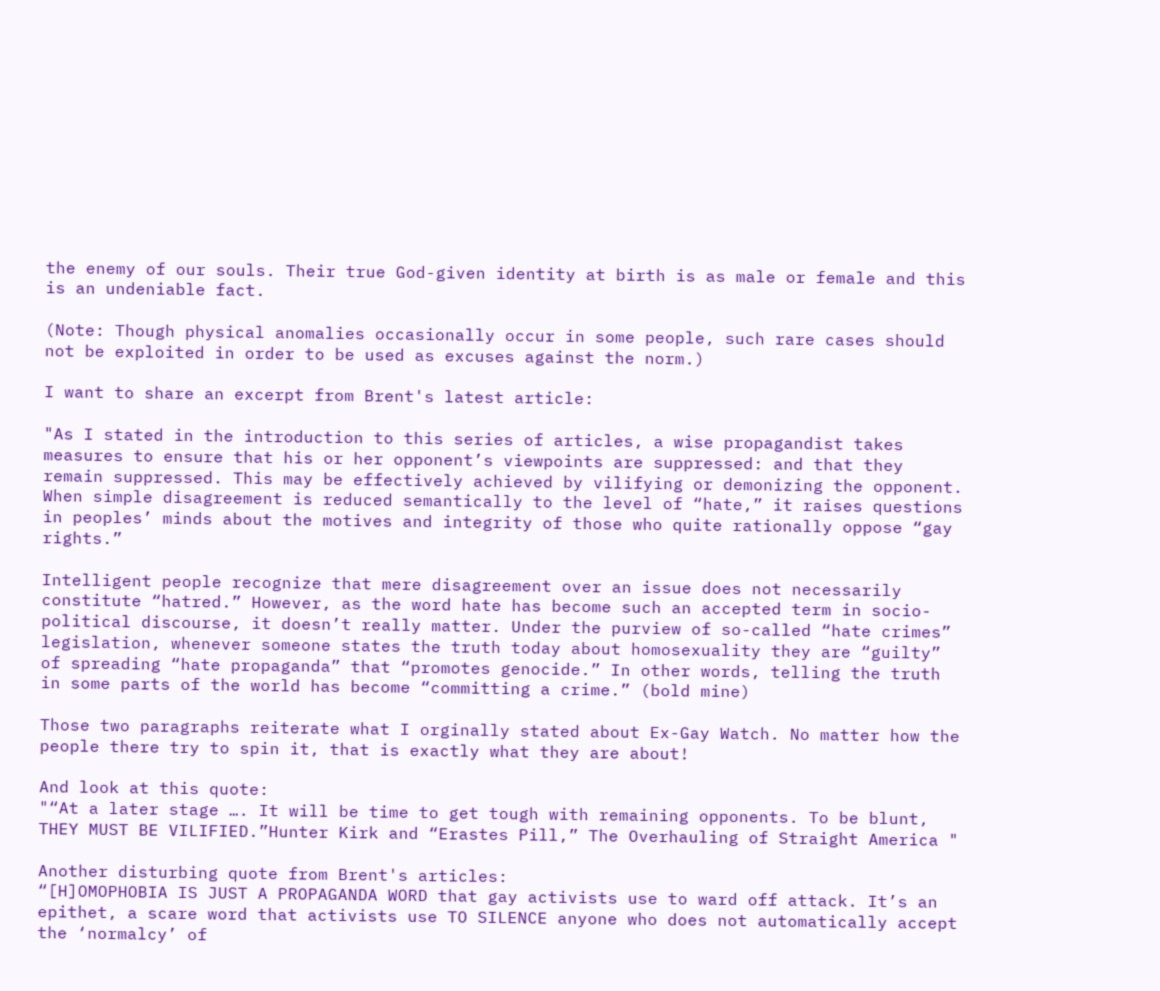the enemy of our souls. Their true God-given identity at birth is as male or female and this is an undeniable fact.

(Note: Though physical anomalies occasionally occur in some people, such rare cases should not be exploited in order to be used as excuses against the norm.)

I want to share an excerpt from Brent's latest article:

"As I stated in the introduction to this series of articles, a wise propagandist takes measures to ensure that his or her opponent’s viewpoints are suppressed: and that they remain suppressed. This may be effectively achieved by vilifying or demonizing the opponent. When simple disagreement is reduced semantically to the level of “hate,” it raises questions in peoples’ minds about the motives and integrity of those who quite rationally oppose “gay rights.”

Intelligent people recognize that mere disagreement over an issue does not necessarily constitute “hatred.” However, as the word hate has become such an accepted term in socio-political discourse, it doesn’t really matter. Under the purview of so-called “hate crimes” legislation, whenever someone states the truth today about homosexuality they are “guilty” of spreading “hate propaganda” that “promotes genocide.” In other words, telling the truth in some parts of the world has become “committing a crime.” (bold mine)

Those two paragraphs reiterate what I orginally stated about Ex-Gay Watch. No matter how the people there try to spin it, that is exactly what they are about!

And look at this quote:
"“At a later stage …. It will be time to get tough with remaining opponents. To be blunt, THEY MUST BE VILIFIED.”Hunter Kirk and “Erastes Pill,” The Overhauling of Straight America "

Another disturbing quote from Brent's articles:
“[H]OMOPHOBIA IS JUST A PROPAGANDA WORD that gay activists use to ward off attack. It’s an epithet, a scare word that activists use TO SILENCE anyone who does not automatically accept the ‘normalcy’ of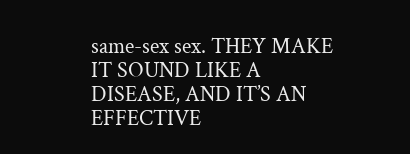same-sex sex. THEY MAKE IT SOUND LIKE A DISEASE, AND IT’S AN EFFECTIVE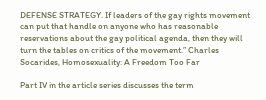DEFENSE STRATEGY. If leaders of the gay rights movement can put that handle on anyone who has reasonable reservations about the gay political agenda, then they will turn the tables on critics of the movement.” Charles Socarides, Homosexuality: A Freedom Too Far

Part IV in the article series discusses the term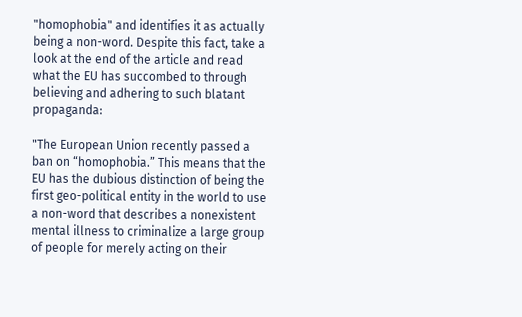"homophobia" and identifies it as actually being a non-word. Despite this fact, take a look at the end of the article and read what the EU has succombed to through believing and adhering to such blatant propaganda:

"The European Union recently passed a ban on “homophobia.” This means that the EU has the dubious distinction of being the first geo-political entity in the world to use a non-word that describes a nonexistent mental illness to criminalize a large group of people for merely acting on their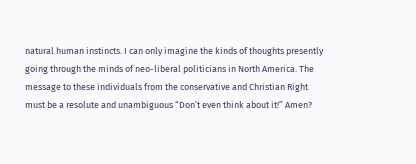natural human instincts. I can only imagine the kinds of thoughts presently going through the minds of neo-liberal politicians in North America. The message to these individuals from the conservative and Christian Right must be a resolute and unambiguous “Don’t even think about it!” Amen?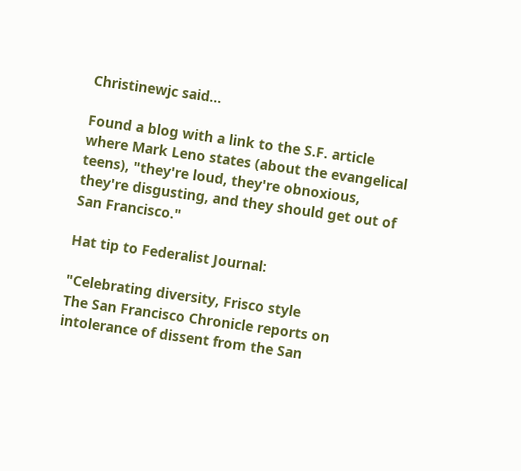Christinewjc said...

Found a blog with a link to the S.F. article where Mark Leno states (about the evangelical teens), "they're loud, they're obnoxious, they're disgusting, and they should get out of San Francisco."

Hat tip to Federalist Journal:

"Celebrating diversity, Frisco style
The San Francisco Chronicle reports on intolerance of dissent from the San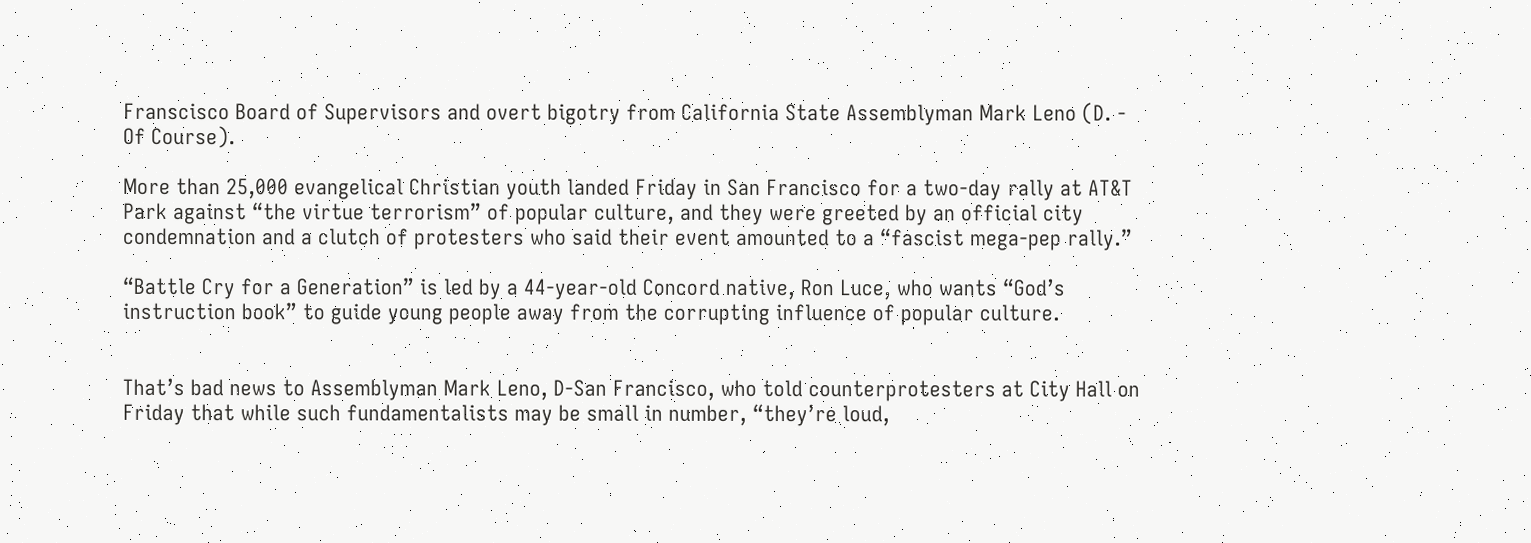Franscisco Board of Supervisors and overt bigotry from California State Assemblyman Mark Leno (D. - Of Course).

More than 25,000 evangelical Christian youth landed Friday in San Francisco for a two-day rally at AT&T Park against “the virtue terrorism” of popular culture, and they were greeted by an official city condemnation and a clutch of protesters who said their event amounted to a “fascist mega-pep rally.”

“Battle Cry for a Generation” is led by a 44-year-old Concord native, Ron Luce, who wants “God’s instruction book” to guide young people away from the corrupting influence of popular culture.


That’s bad news to Assemblyman Mark Leno, D-San Francisco, who told counterprotesters at City Hall on Friday that while such fundamentalists may be small in number, “they’re loud,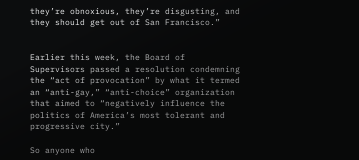they’re obnoxious, they’re disgusting, and they should get out of San Francisco.”


Earlier this week, the Board of Supervisors passed a resolution condemning the “act of provocation” by what it termed an “anti-gay,” “anti-choice” organization that aimed to “negatively influence the politics of America’s most tolerant and progressive city.”

So anyone who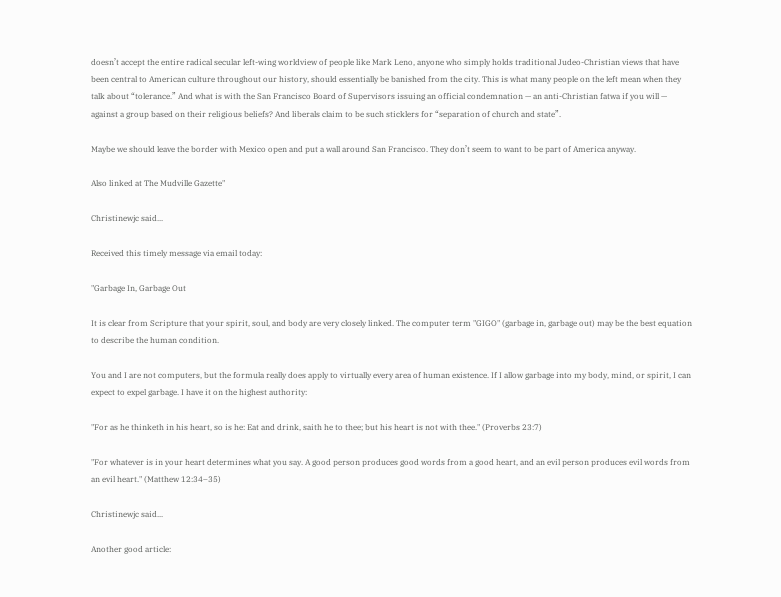doesn’t accept the entire radical secular left-wing worldview of people like Mark Leno, anyone who simply holds traditional Judeo-Christian views that have been central to American culture throughout our history, should essentially be banished from the city. This is what many people on the left mean when they talk about “tolerance.” And what is with the San Francisco Board of Supervisors issuing an official condemnation — an anti-Christian fatwa if you will — against a group based on their religious beliefs? And liberals claim to be such sticklers for “separation of church and state”.

Maybe we should leave the border with Mexico open and put a wall around San Francisco. They don’t seem to want to be part of America anyway.

Also linked at The Mudville Gazette"

Christinewjc said...

Received this timely message via email today:

"Garbage In, Garbage Out

It is clear from Scripture that your spirit, soul, and body are very closely linked. The computer term "GIGO" (garbage in, garbage out) may be the best equation to describe the human condition.

You and I are not computers, but the formula really does apply to virtually every area of human existence. If I allow garbage into my body, mind, or spirit, I can expect to expel garbage. I have it on the highest authority:

"For as he thinketh in his heart, so is he: Eat and drink, saith he to thee; but his heart is not with thee." (Proverbs 23:7)

"For whatever is in your heart determines what you say. A good person produces good words from a good heart, and an evil person produces evil words from an evil heart." (Matthew 12:34–35)

Christinewjc said...

Another good article: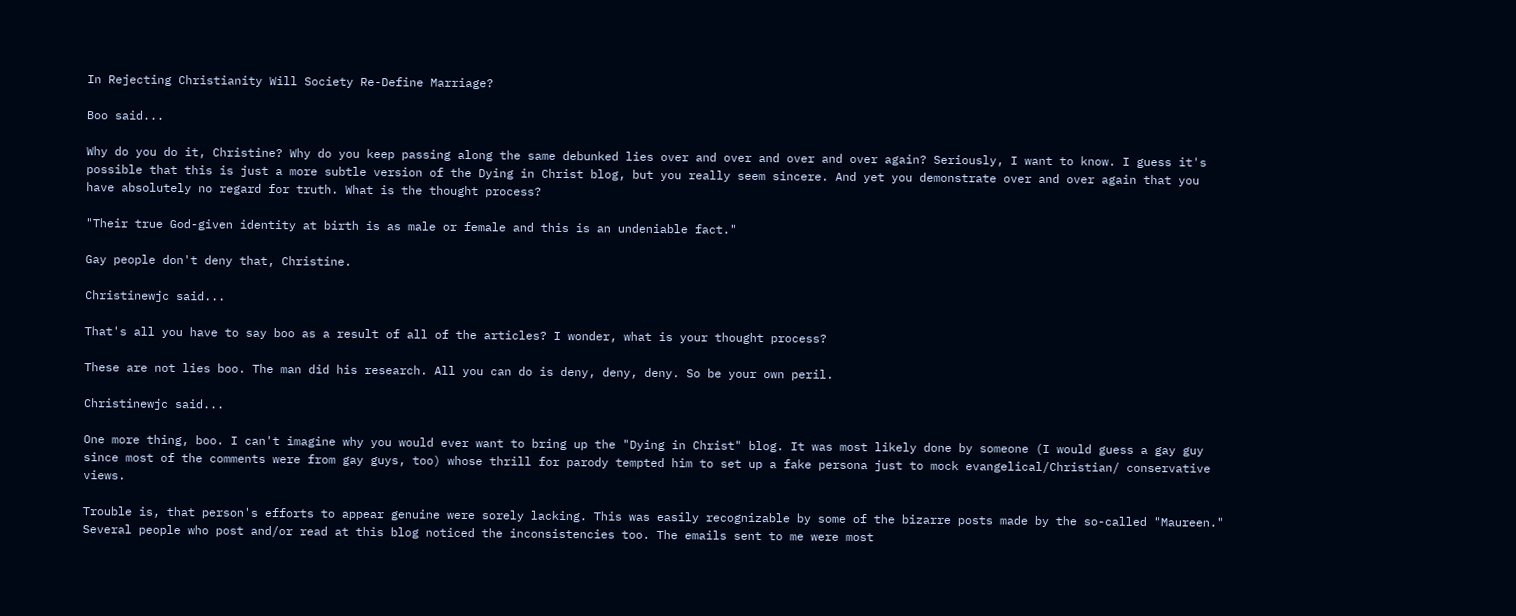In Rejecting Christianity Will Society Re-Define Marriage?

Boo said...

Why do you do it, Christine? Why do you keep passing along the same debunked lies over and over and over and over again? Seriously, I want to know. I guess it's possible that this is just a more subtle version of the Dying in Christ blog, but you really seem sincere. And yet you demonstrate over and over again that you have absolutely no regard for truth. What is the thought process?

"Their true God-given identity at birth is as male or female and this is an undeniable fact."

Gay people don't deny that, Christine.

Christinewjc said...

That's all you have to say boo as a result of all of the articles? I wonder, what is your thought process?

These are not lies boo. The man did his research. All you can do is deny, deny, deny. So be your own peril.

Christinewjc said...

One more thing, boo. I can't imagine why you would ever want to bring up the "Dying in Christ" blog. It was most likely done by someone (I would guess a gay guy since most of the comments were from gay guys, too) whose thrill for parody tempted him to set up a fake persona just to mock evangelical/Christian/ conservative views.

Trouble is, that person's efforts to appear genuine were sorely lacking. This was easily recognizable by some of the bizarre posts made by the so-called "Maureen." Several people who post and/or read at this blog noticed the inconsistencies too. The emails sent to me were most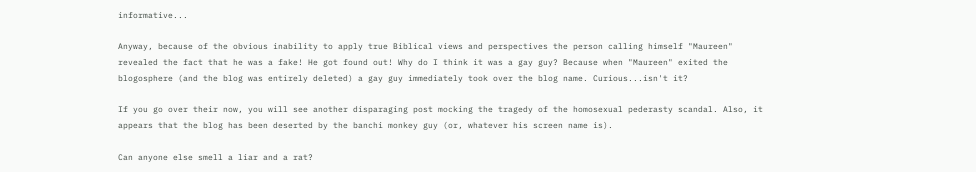informative...

Anyway, because of the obvious inability to apply true Biblical views and perspectives the person calling himself "Maureen" revealed the fact that he was a fake! He got found out! Why do I think it was a gay guy? Because when "Maureen" exited the blogosphere (and the blog was entirely deleted) a gay guy immediately took over the blog name. Curious...isn't it?

If you go over their now, you will see another disparaging post mocking the tragedy of the homosexual pederasty scandal. Also, it appears that the blog has been deserted by the banchi monkey guy (or, whatever his screen name is).

Can anyone else smell a liar and a rat?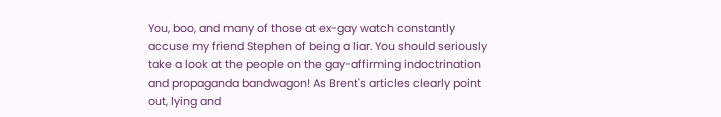You, boo, and many of those at ex-gay watch constantly accuse my friend Stephen of being a liar. You should seriously take a look at the people on the gay-affirming indoctrination and propaganda bandwagon! As Brent's articles clearly point out, lying and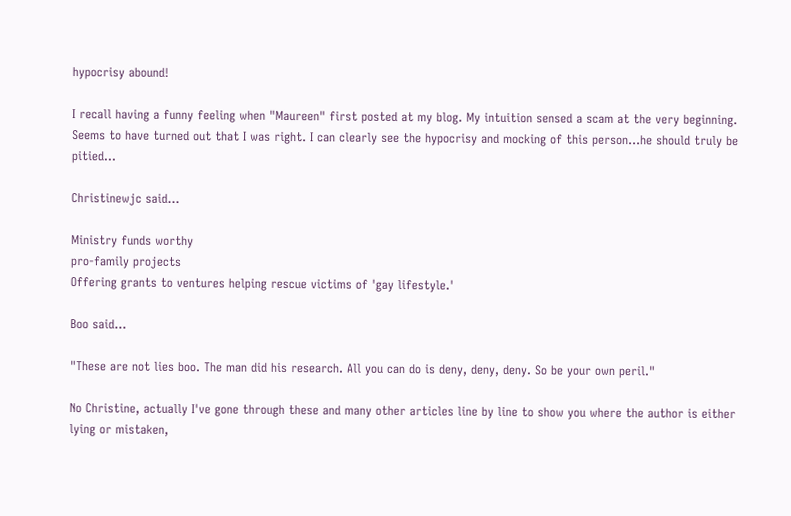hypocrisy abound!

I recall having a funny feeling when "Maureen" first posted at my blog. My intuition sensed a scam at the very beginning. Seems to have turned out that I was right. I can clearly see the hypocrisy and mocking of this person...he should truly be pitied...

Christinewjc said...

Ministry funds worthy
pro-family projects
Offering grants to ventures helping rescue victims of 'gay lifestyle.'

Boo said...

"These are not lies boo. The man did his research. All you can do is deny, deny, deny. So be your own peril."

No Christine, actually I've gone through these and many other articles line by line to show you where the author is either lying or mistaken,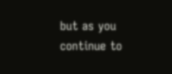but as you continue to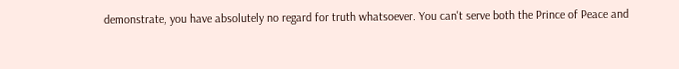demonstrate, you have absolutely no regard for truth whatsoever. You can't serve both the Prince of Peace and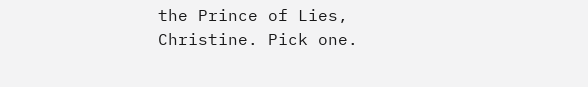the Prince of Lies, Christine. Pick one.